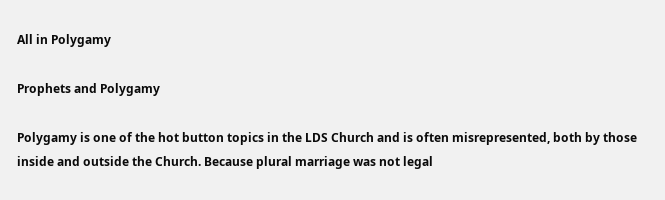All in Polygamy

Prophets and Polygamy

Polygamy is one of the hot button topics in the LDS Church and is often misrepresented, both by those inside and outside the Church. Because plural marriage was not legal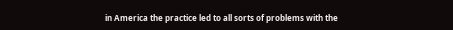in America the practice led to all sorts of problems with the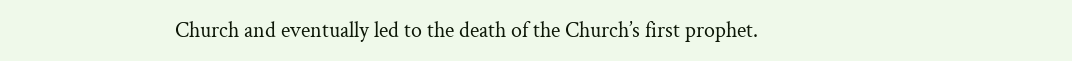Church and eventually led to the death of the Church’s first prophet.